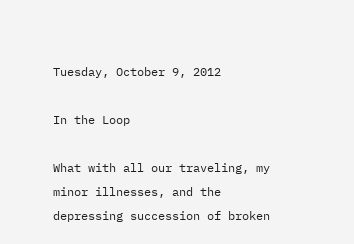Tuesday, October 9, 2012

In the Loop

What with all our traveling, my minor illnesses, and the depressing succession of broken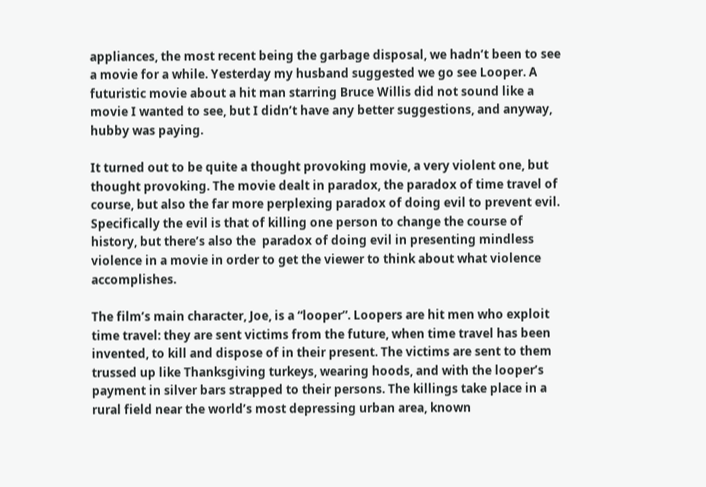appliances, the most recent being the garbage disposal, we hadn’t been to see a movie for a while. Yesterday my husband suggested we go see Looper. A futuristic movie about a hit man starring Bruce Willis did not sound like a movie I wanted to see, but I didn’t have any better suggestions, and anyway, hubby was paying.

It turned out to be quite a thought provoking movie, a very violent one, but thought provoking. The movie dealt in paradox, the paradox of time travel of course, but also the far more perplexing paradox of doing evil to prevent evil. Specifically the evil is that of killing one person to change the course of history, but there’s also the  paradox of doing evil in presenting mindless violence in a movie in order to get the viewer to think about what violence accomplishes.

The film’s main character, Joe, is a “looper”. Loopers are hit men who exploit time travel: they are sent victims from the future, when time travel has been invented, to kill and dispose of in their present. The victims are sent to them trussed up like Thanksgiving turkeys, wearing hoods, and with the looper’s payment in silver bars strapped to their persons. The killings take place in a rural field near the world’s most depressing urban area, known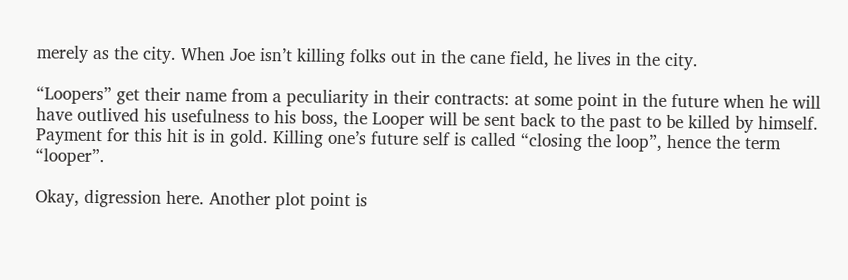merely as the city. When Joe isn’t killing folks out in the cane field, he lives in the city.

“Loopers” get their name from a peculiarity in their contracts: at some point in the future when he will have outlived his usefulness to his boss, the Looper will be sent back to the past to be killed by himself. Payment for this hit is in gold. Killing one’s future self is called “closing the loop”, hence the term “looper”.

Okay, digression here. Another plot point is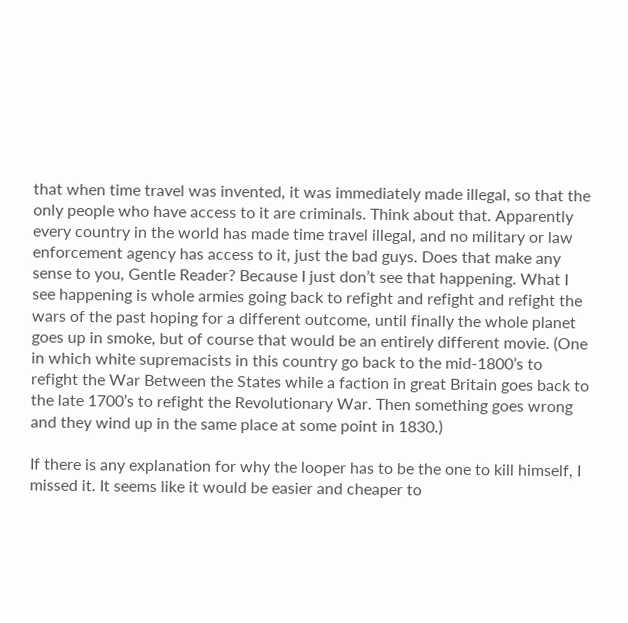that when time travel was invented, it was immediately made illegal, so that the only people who have access to it are criminals. Think about that. Apparently every country in the world has made time travel illegal, and no military or law enforcement agency has access to it, just the bad guys. Does that make any sense to you, Gentle Reader? Because I just don’t see that happening. What I see happening is whole armies going back to refight and refight and refight the wars of the past hoping for a different outcome, until finally the whole planet goes up in smoke, but of course that would be an entirely different movie. (One in which white supremacists in this country go back to the mid-1800’s to refight the War Between the States while a faction in great Britain goes back to the late 1700’s to refight the Revolutionary War. Then something goes wrong and they wind up in the same place at some point in 1830.)

If there is any explanation for why the looper has to be the one to kill himself, I missed it. It seems like it would be easier and cheaper to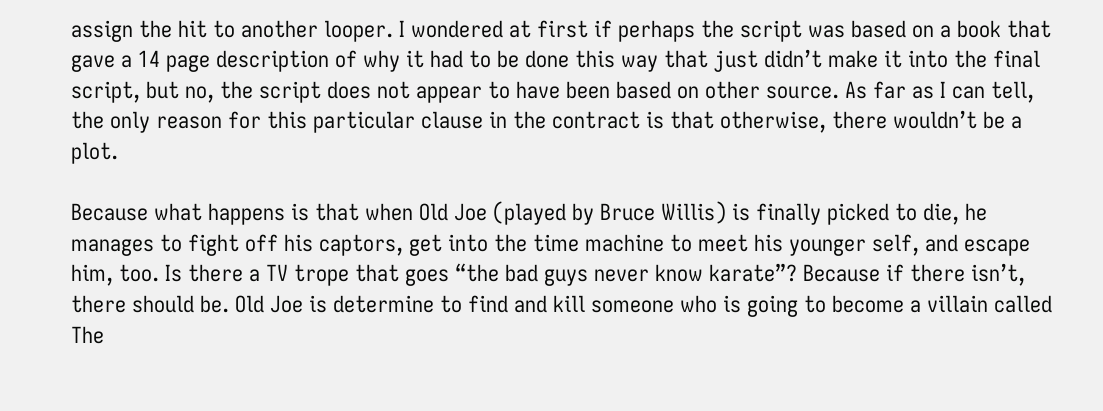assign the hit to another looper. I wondered at first if perhaps the script was based on a book that gave a 14 page description of why it had to be done this way that just didn’t make it into the final script, but no, the script does not appear to have been based on other source. As far as I can tell, the only reason for this particular clause in the contract is that otherwise, there wouldn’t be a plot.

Because what happens is that when Old Joe (played by Bruce Willis) is finally picked to die, he manages to fight off his captors, get into the time machine to meet his younger self, and escape him, too. Is there a TV trope that goes “the bad guys never know karate”? Because if there isn’t, there should be. Old Joe is determine to find and kill someone who is going to become a villain called The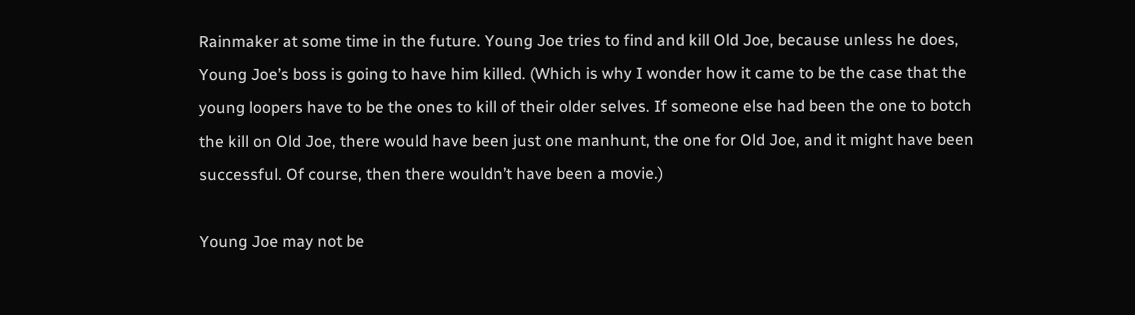Rainmaker at some time in the future. Young Joe tries to find and kill Old Joe, because unless he does, Young Joe’s boss is going to have him killed. (Which is why I wonder how it came to be the case that the young loopers have to be the ones to kill of their older selves. If someone else had been the one to botch the kill on Old Joe, there would have been just one manhunt, the one for Old Joe, and it might have been successful. Of course, then there wouldn’t have been a movie.)

Young Joe may not be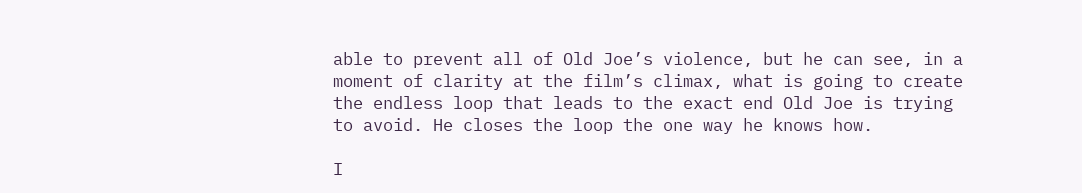able to prevent all of Old Joe’s violence, but he can see, in a moment of clarity at the film’s climax, what is going to create the endless loop that leads to the exact end Old Joe is trying to avoid. He closes the loop the one way he knows how.

I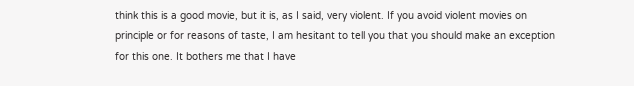think this is a good movie, but it is, as I said, very violent. If you avoid violent movies on principle or for reasons of taste, I am hesitant to tell you that you should make an exception for this one. It bothers me that I have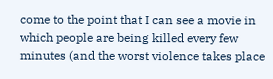come to the point that I can see a movie in which people are being killed every few minutes (and the worst violence takes place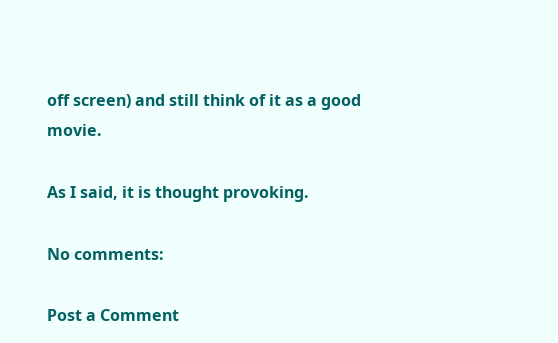off screen) and still think of it as a good movie.

As I said, it is thought provoking.

No comments:

Post a Comment